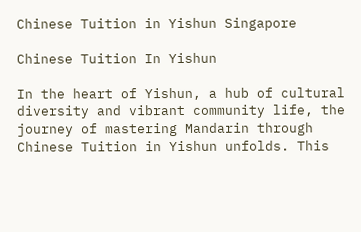Chinese Tuition in Yishun Singapore

Chinese Tuition In Yishun

In the heart of Yishun, a hub of cultural diversity and vibrant community life, the journey of mastering Mandarin through Chinese Tuition in Yishun unfolds. This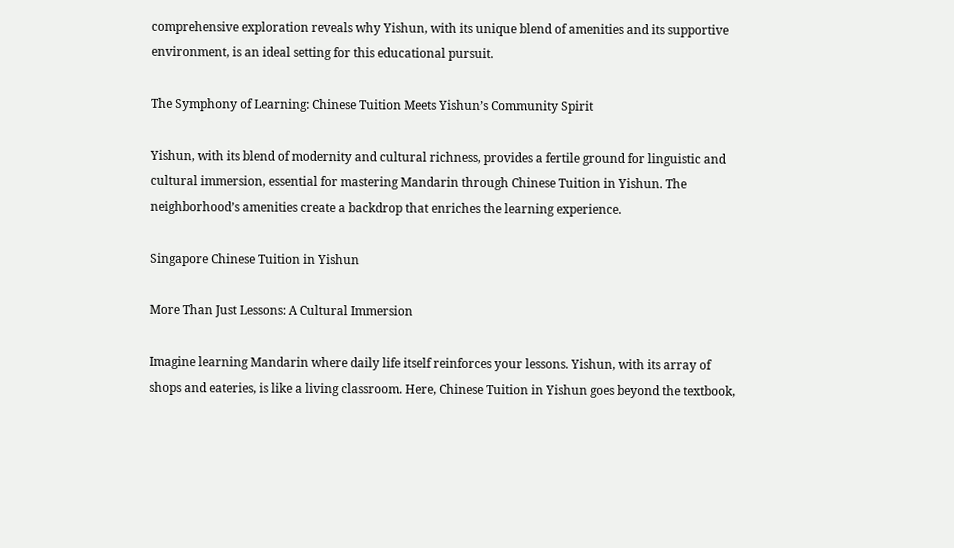comprehensive exploration reveals why Yishun, with its unique blend of amenities and its supportive environment, is an ideal setting for this educational pursuit.

The Symphony of Learning: Chinese Tuition Meets Yishun’s Community Spirit

Yishun, with its blend of modernity and cultural richness, provides a fertile ground for linguistic and cultural immersion, essential for mastering Mandarin through Chinese Tuition in Yishun. The neighborhood’s amenities create a backdrop that enriches the learning experience.

Singapore Chinese Tuition in Yishun

More Than Just Lessons: A Cultural Immersion

Imagine learning Mandarin where daily life itself reinforces your lessons. Yishun, with its array of shops and eateries, is like a living classroom. Here, Chinese Tuition in Yishun goes beyond the textbook,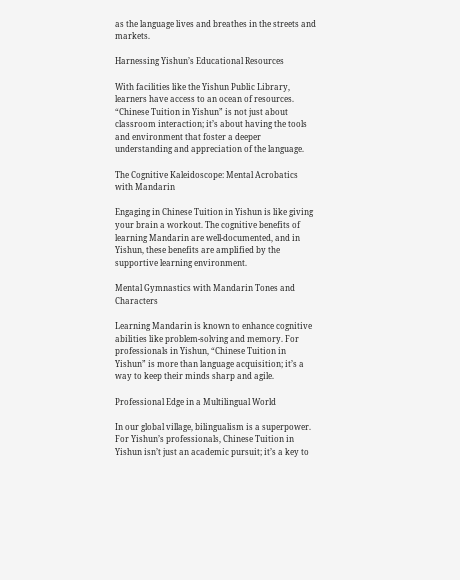as the language lives and breathes in the streets and markets.

Harnessing Yishun’s Educational Resources

With facilities like the Yishun Public Library, learners have access to an ocean of resources. “Chinese Tuition in Yishun” is not just about classroom interaction; it’s about having the tools and environment that foster a deeper understanding and appreciation of the language.

The Cognitive Kaleidoscope: Mental Acrobatics with Mandarin

Engaging in Chinese Tuition in Yishun is like giving your brain a workout. The cognitive benefits of learning Mandarin are well-documented, and in Yishun, these benefits are amplified by the supportive learning environment.

Mental Gymnastics with Mandarin Tones and Characters

Learning Mandarin is known to enhance cognitive abilities like problem-solving and memory. For professionals in Yishun, “Chinese Tuition in Yishun” is more than language acquisition; it’s a way to keep their minds sharp and agile.

Professional Edge in a Multilingual World

In our global village, bilingualism is a superpower. For Yishun’s professionals, Chinese Tuition in Yishun isn’t just an academic pursuit; it’s a key to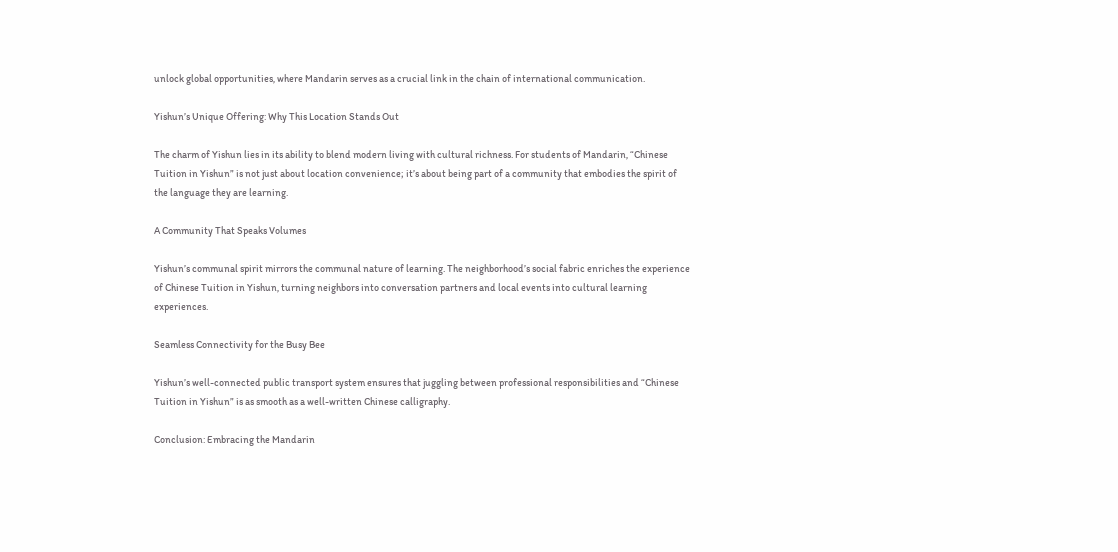unlock global opportunities, where Mandarin serves as a crucial link in the chain of international communication.

Yishun’s Unique Offering: Why This Location Stands Out

The charm of Yishun lies in its ability to blend modern living with cultural richness. For students of Mandarin, “Chinese Tuition in Yishun” is not just about location convenience; it’s about being part of a community that embodies the spirit of the language they are learning.

A Community That Speaks Volumes

Yishun’s communal spirit mirrors the communal nature of learning. The neighborhood’s social fabric enriches the experience of Chinese Tuition in Yishun, turning neighbors into conversation partners and local events into cultural learning experiences.

Seamless Connectivity for the Busy Bee

Yishun’s well-connected public transport system ensures that juggling between professional responsibilities and “Chinese Tuition in Yishun” is as smooth as a well-written Chinese calligraphy.

Conclusion: Embracing the Mandarin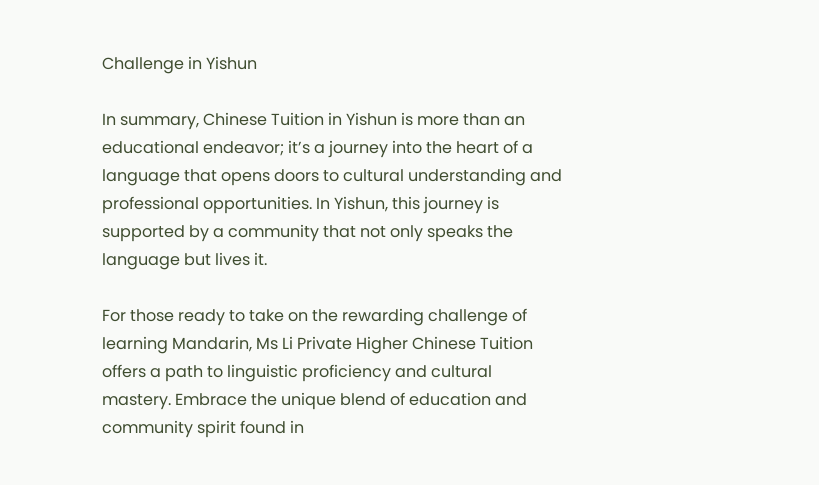Challenge in Yishun

In summary, Chinese Tuition in Yishun is more than an educational endeavor; it’s a journey into the heart of a language that opens doors to cultural understanding and professional opportunities. In Yishun, this journey is supported by a community that not only speaks the language but lives it.

For those ready to take on the rewarding challenge of learning Mandarin, Ms Li Private Higher Chinese Tuition offers a path to linguistic proficiency and cultural mastery. Embrace the unique blend of education and community spirit found in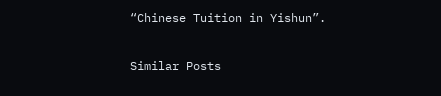“Chinese Tuition in Yishun”.

Similar Posts